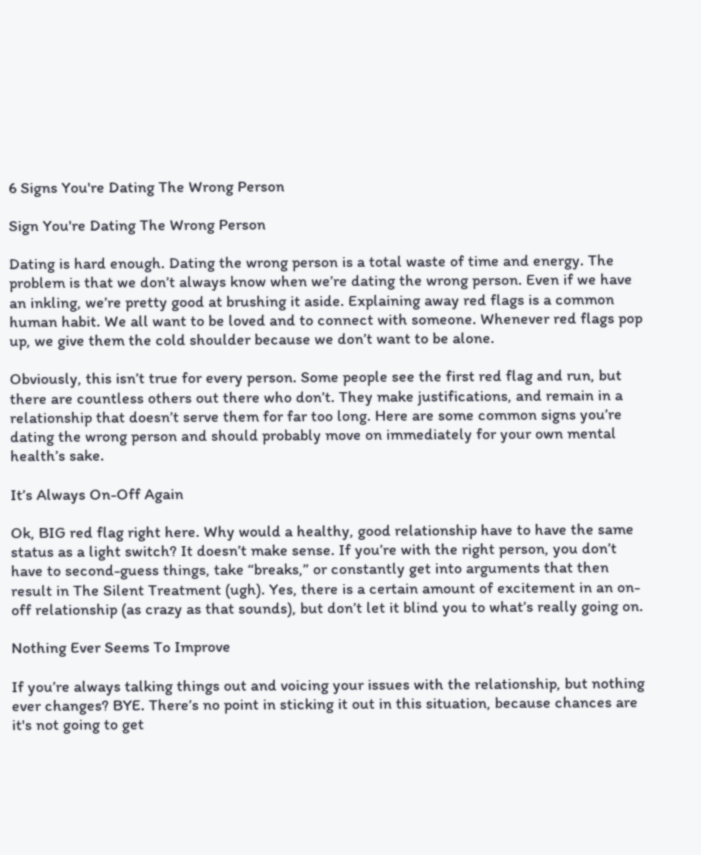6 Signs You're Dating The Wrong Person

Sign You're Dating The Wrong Person

Dating is hard enough. Dating the wrong person is a total waste of time and energy. The problem is that we don’t always know when we’re dating the wrong person. Even if we have an inkling, we’re pretty good at brushing it aside. Explaining away red flags is a common human habit. We all want to be loved and to connect with someone. Whenever red flags pop up, we give them the cold shoulder because we don’t want to be alone.

Obviously, this isn’t true for every person. Some people see the first red flag and run, but there are countless others out there who don’t. They make justifications, and remain in a relationship that doesn’t serve them for far too long. Here are some common signs you’re dating the wrong person and should probably move on immediately for your own mental health’s sake.

It’s Always On-Off Again

Ok, BIG red flag right here. Why would a healthy, good relationship have to have the same status as a light switch? It doesn’t make sense. If you’re with the right person, you don’t have to second-guess things, take “breaks,” or constantly get into arguments that then result in The Silent Treatment (ugh). Yes, there is a certain amount of excitement in an on-off relationship (as crazy as that sounds), but don’t let it blind you to what’s really going on.

Nothing Ever Seems To Improve

If you’re always talking things out and voicing your issues with the relationship, but nothing ever changes? BYE. There’s no point in sticking it out in this situation, because chances are it's not going to get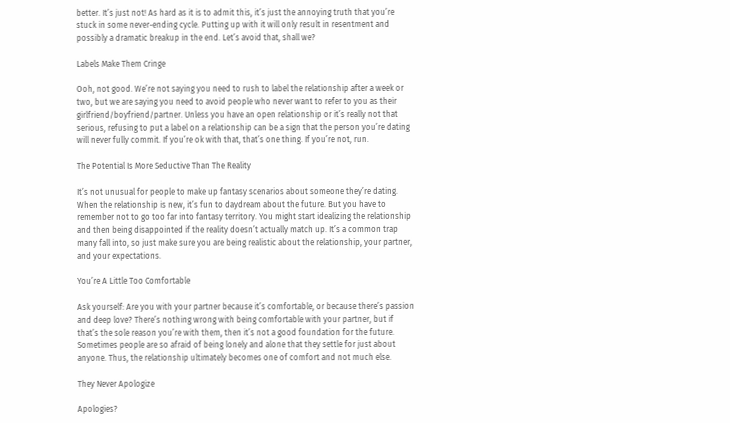better. It’s just not! As hard as it is to admit this, it’s just the annoying truth that you’re stuck in some never-ending cycle. Putting up with it will only result in resentment and possibly a dramatic breakup in the end. Let’s avoid that, shall we?

Labels Make Them Cringe

Ooh, not good. We’re not saying you need to rush to label the relationship after a week or two, but we are saying you need to avoid people who never want to refer to you as their girlfriend/boyfriend/partner. Unless you have an open relationship or it’s really not that serious, refusing to put a label on a relationship can be a sign that the person you’re dating will never fully commit. If you’re ok with that, that’s one thing. If you’re not, run.

The Potential Is More Seductive Than The Reality

It’s not unusual for people to make up fantasy scenarios about someone they’re dating. When the relationship is new, it’s fun to daydream about the future. But you have to remember not to go too far into fantasy territory. You might start idealizing the relationship and then being disappointed if the reality doesn’t actually match up. It’s a common trap many fall into, so just make sure you are being realistic about the relationship, your partner, and your expectations.

You’re A Little Too Comfortable

Ask yourself: Are you with your partner because it’s comfortable, or because there’s passion and deep love? There’s nothing wrong with being comfortable with your partner, but if that’s the sole reason you’re with them, then it’s not a good foundation for the future. Sometimes people are so afraid of being lonely and alone that they settle for just about anyone. Thus, the relationship ultimately becomes one of comfort and not much else.

They Never Apologize

Apologies?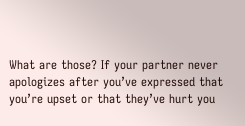What are those? If your partner never apologizes after you’ve expressed that you’re upset or that they’ve hurt you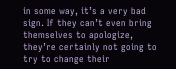in some way, it’s a very bad sign. If they can’t even bring themselves to apologize, they’re certainly not going to try to change their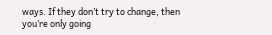ways. If they don’t try to change, then you’re only going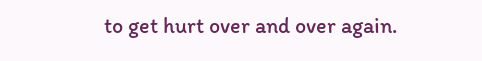to get hurt over and over again.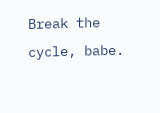Break the cycle, babe.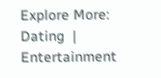Explore More:    Dating  |  Entertainment